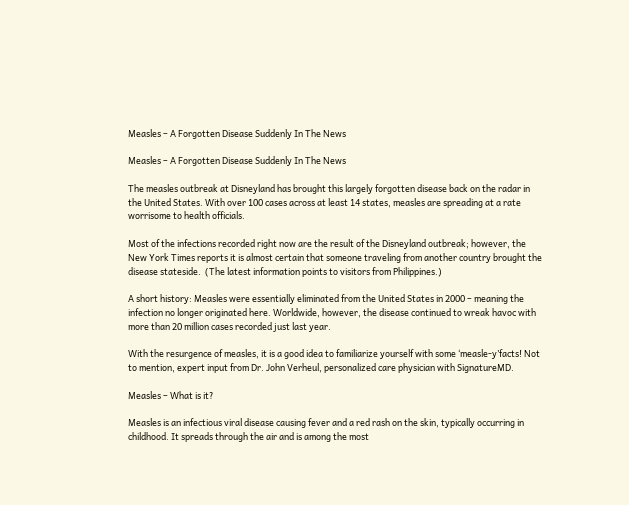Measles – A Forgotten Disease Suddenly In The News

Measles – A Forgotten Disease Suddenly In The News

The measles outbreak at Disneyland has brought this largely forgotten disease back on the radar in the United States. With over 100 cases across at least 14 states, measles are spreading at a rate worrisome to health officials.

Most of the infections recorded right now are the result of the Disneyland outbreak; however, the New York Times reports it is almost certain that someone traveling from another country brought the disease stateside.  (The latest information points to visitors from Philippines.)

A short history: Measles were essentially eliminated from the United States in 2000 – meaning the infection no longer originated here. Worldwide, however, the disease continued to wreak havoc with more than 20 million cases recorded just last year.

With the resurgence of measles, it is a good idea to familiarize yourself with some ‘measle-y’facts! Not to mention, expert input from Dr. John Verheul, personalized care physician with SignatureMD.

Measles – What is it?

Measles is an infectious viral disease causing fever and a red rash on the skin, typically occurring in childhood. It spreads through the air and is among the most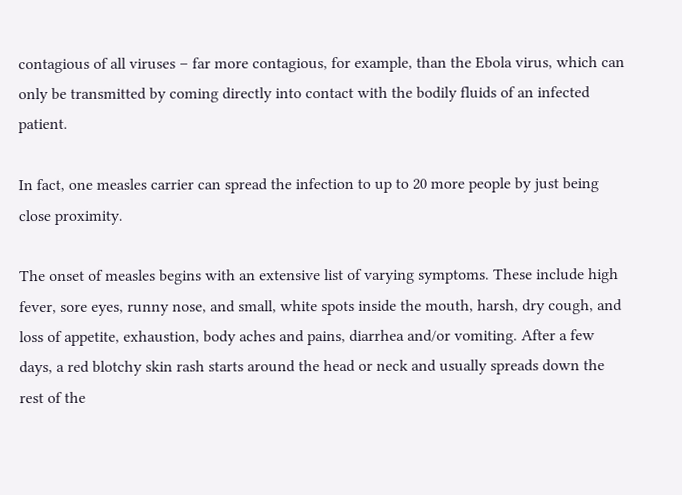contagious of all viruses – far more contagious, for example, than the Ebola virus, which can only be transmitted by coming directly into contact with the bodily fluids of an infected patient.

In fact, one measles carrier can spread the infection to up to 20 more people by just being close proximity.

The onset of measles begins with an extensive list of varying symptoms. These include high fever, sore eyes, runny nose, and small, white spots inside the mouth, harsh, dry cough, and loss of appetite, exhaustion, body aches and pains, diarrhea and/or vomiting. After a few days, a red blotchy skin rash starts around the head or neck and usually spreads down the rest of the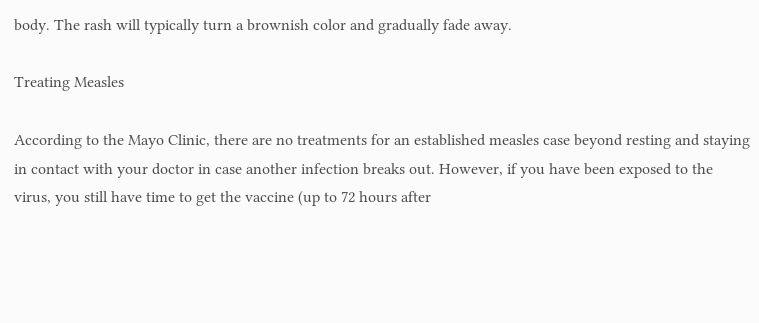body. The rash will typically turn a brownish color and gradually fade away.

Treating Measles

According to the Mayo Clinic, there are no treatments for an established measles case beyond resting and staying in contact with your doctor in case another infection breaks out. However, if you have been exposed to the virus, you still have time to get the vaccine (up to 72 hours after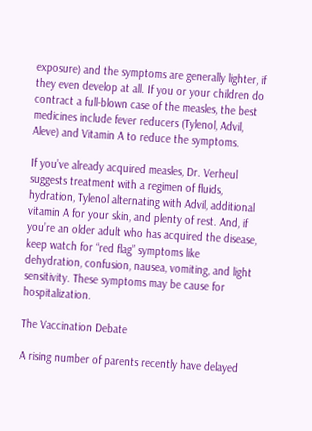exposure) and the symptoms are generally lighter, if they even develop at all. If you or your children do contract a full-blown case of the measles, the best medicines include fever reducers (Tylenol, Advil, Aleve) and Vitamin A to reduce the symptoms.

If you’ve already acquired measles, Dr. Verheul suggests treatment with a regimen of fluids, hydration, Tylenol alternating with Advil, additional vitamin A for your skin, and plenty of rest. And, if you’re an older adult who has acquired the disease, keep watch for “red flag” symptoms like dehydration, confusion, nausea, vomiting, and light sensitivity. These symptoms may be cause for hospitalization.

The Vaccination Debate

A rising number of parents recently have delayed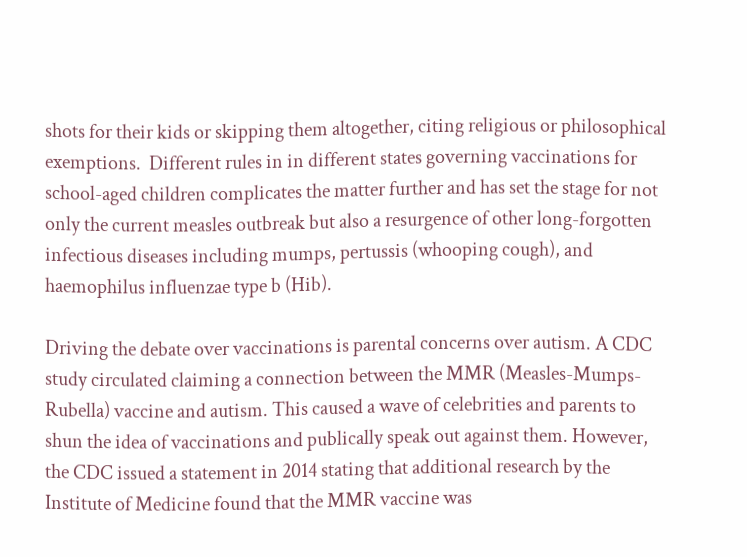shots for their kids or skipping them altogether, citing religious or philosophical exemptions.  Different rules in in different states governing vaccinations for school-aged children complicates the matter further and has set the stage for not only the current measles outbreak but also a resurgence of other long-forgotten infectious diseases including mumps, pertussis (whooping cough), and haemophilus influenzae type b (Hib).

Driving the debate over vaccinations is parental concerns over autism. A CDC study circulated claiming a connection between the MMR (Measles-Mumps-Rubella) vaccine and autism. This caused a wave of celebrities and parents to shun the idea of vaccinations and publically speak out against them. However, the CDC issued a statement in 2014 stating that additional research by the Institute of Medicine found that the MMR vaccine was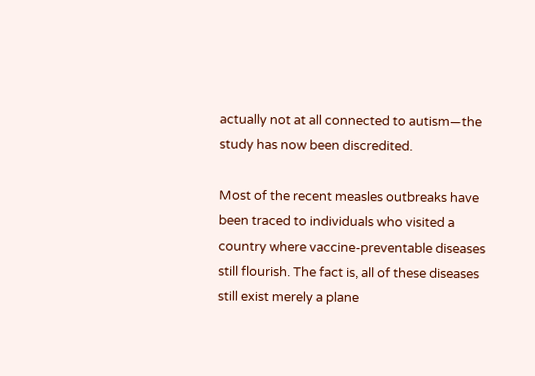actually not at all connected to autism—the study has now been discredited.

Most of the recent measles outbreaks have been traced to individuals who visited a country where vaccine-preventable diseases still flourish. The fact is, all of these diseases still exist merely a plane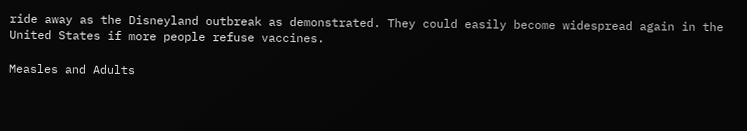ride away as the Disneyland outbreak as demonstrated. They could easily become widespread again in the United States if more people refuse vaccines.

Measles and Adults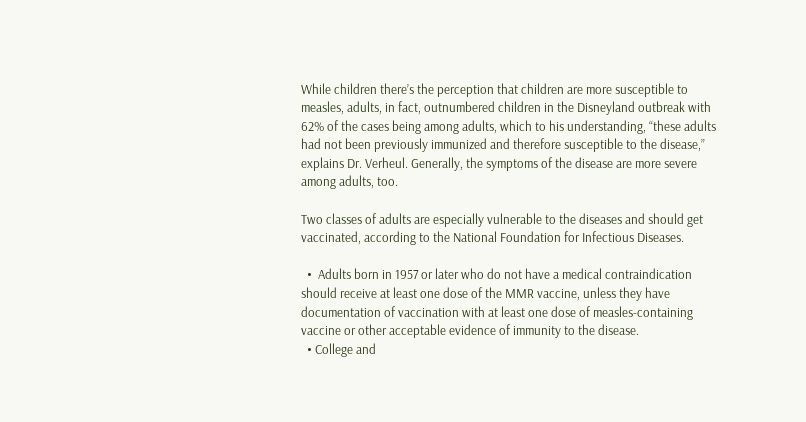While children there’s the perception that children are more susceptible to measles, adults, in fact, outnumbered children in the Disneyland outbreak with 62% of the cases being among adults, which to his understanding, “these adults had not been previously immunized and therefore susceptible to the disease,” explains Dr. Verheul. Generally, the symptoms of the disease are more severe among adults, too.

Two classes of adults are especially vulnerable to the diseases and should get vaccinated, according to the National Foundation for Infectious Diseases.

  •  Adults born in 1957 or later who do not have a medical contraindication should receive at least one dose of the MMR vaccine, unless they have documentation of vaccination with at least one dose of measles-containing vaccine or other acceptable evidence of immunity to the disease.
  • College and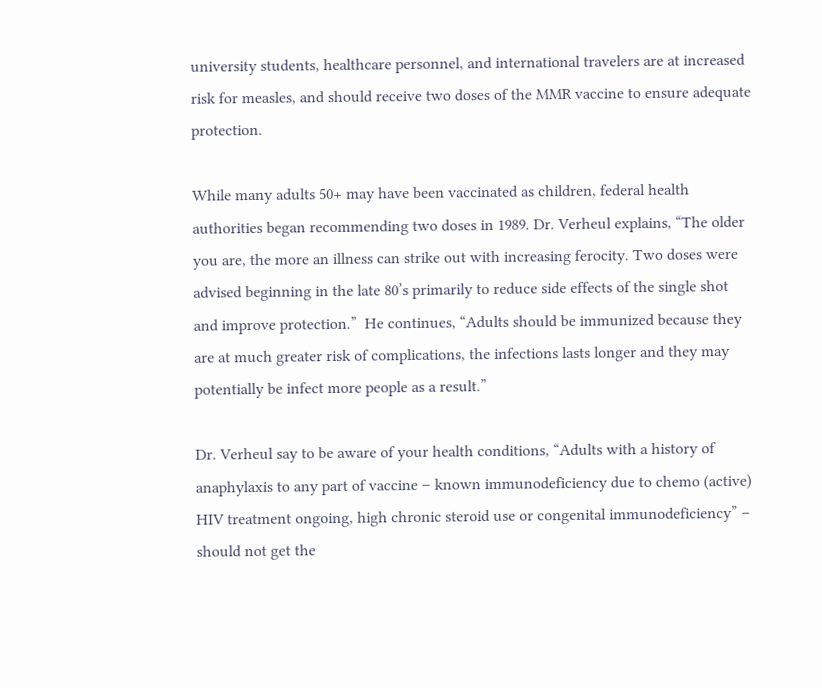university students, healthcare personnel, and international travelers are at increased risk for measles, and should receive two doses of the MMR vaccine to ensure adequate protection.

While many adults 50+ may have been vaccinated as children, federal health authorities began recommending two doses in 1989. Dr. Verheul explains, “The older you are, the more an illness can strike out with increasing ferocity. Two doses were advised beginning in the late 80’s primarily to reduce side effects of the single shot and improve protection.”  He continues, “Adults should be immunized because they are at much greater risk of complications, the infections lasts longer and they may potentially be infect more people as a result.”

Dr. Verheul say to be aware of your health conditions, “Adults with a history of anaphylaxis to any part of vaccine – known immunodeficiency due to chemo (active) HIV treatment ongoing, high chronic steroid use or congenital immunodeficiency” – should not get the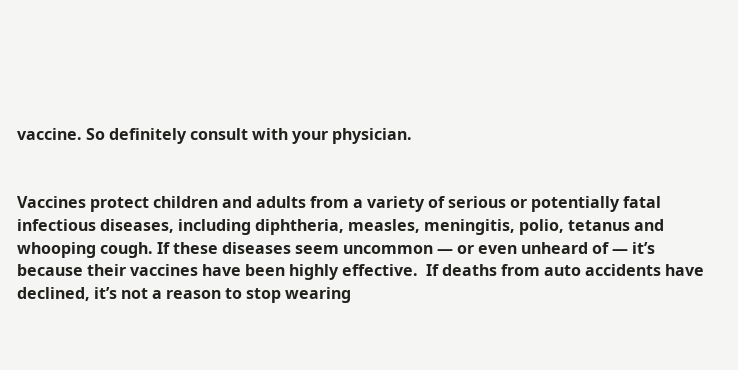vaccine. So definitely consult with your physician.


Vaccines protect children and adults from a variety of serious or potentially fatal infectious diseases, including diphtheria, measles, meningitis, polio, tetanus and whooping cough. If these diseases seem uncommon — or even unheard of — it’s because their vaccines have been highly effective.  If deaths from auto accidents have declined, it’s not a reason to stop wearing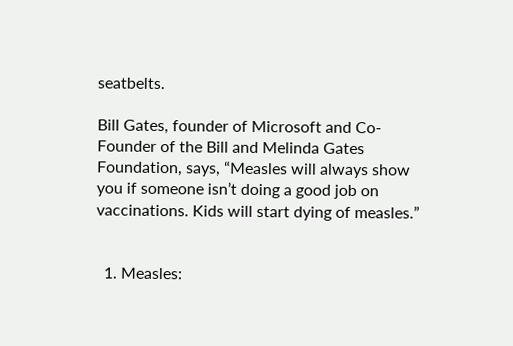seatbelts.

Bill Gates, founder of Microsoft and Co-Founder of the Bill and Melinda Gates Foundation, says, “Measles will always show you if someone isn’t doing a good job on vaccinations. Kids will start dying of measles.”


  1. Measles: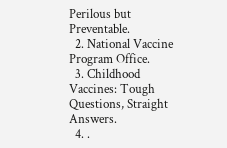Perilous but Preventable.
  2. National Vaccine Program Office.
  3. Childhood Vaccines: Tough Questions, Straight Answers.
  4. .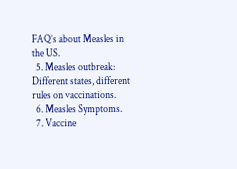FAQ’s about Measles in the US.
  5. Measles outbreak: Different states, different rules on vaccinations.
  6. Measles Symptoms.
  7. Vaccine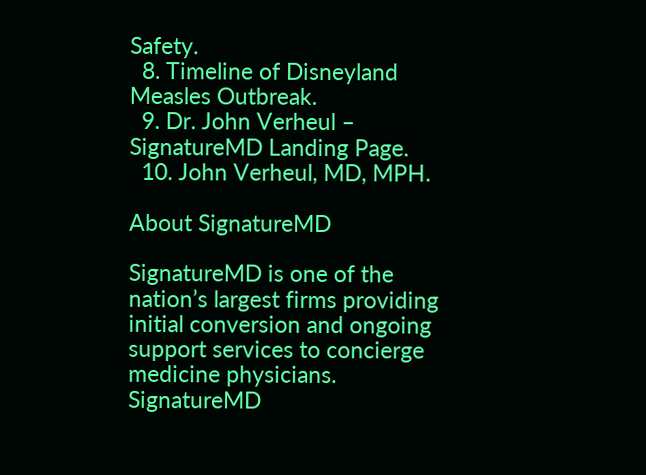Safety.
  8. Timeline of Disneyland Measles Outbreak.
  9. Dr. John Verheul – SignatureMD Landing Page.
  10. John Verheul, MD, MPH.

About SignatureMD

SignatureMD is one of the nation’s largest firms providing initial conversion and ongoing support services to concierge medicine physicians. SignatureMD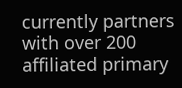currently partners with over 200 affiliated primary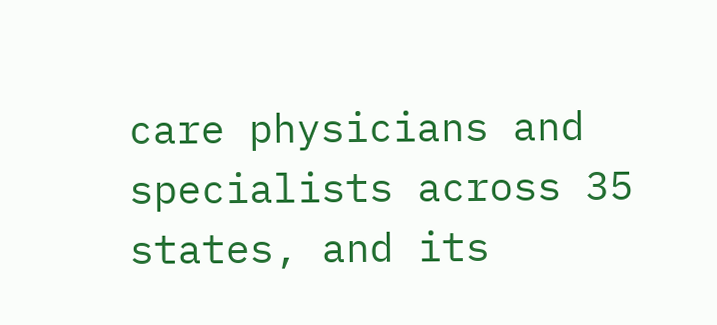care physicians and specialists across 35 states, and its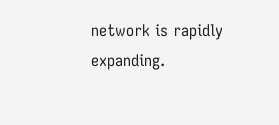network is rapidly expanding.